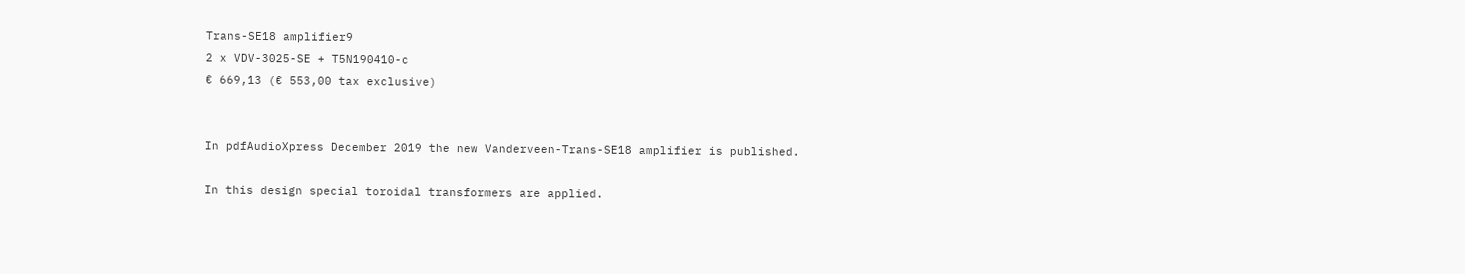Trans-SE18 amplifier9
2 x VDV-3025-SE + T5N190410-c
€ 669,13 (€ 553,00 tax exclusive)


In pdfAudioXpress December 2019 the new Vanderveen-Trans-SE18 amplifier is published.

In this design special toroidal transformers are applied.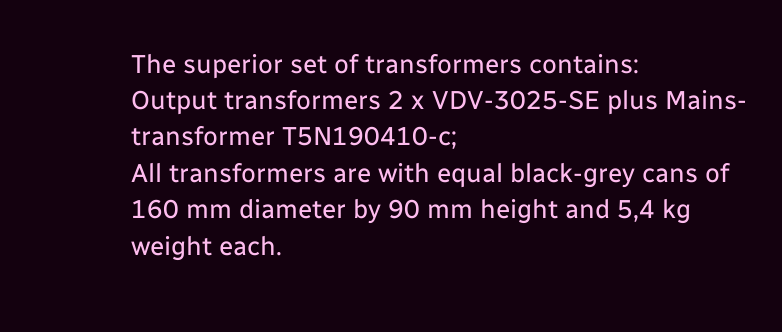The superior set of transformers contains:
Output transformers 2 x VDV-3025-SE plus Mains-transformer T5N190410-c;
All transformers are with equal black-grey cans of 160 mm diameter by 90 mm height and 5,4 kg weight each.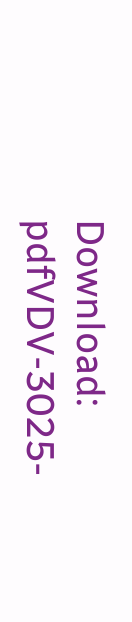Download: pdfVDV-3025-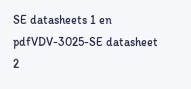SE datasheets 1 en pdfVDV-3025-SE datasheet 2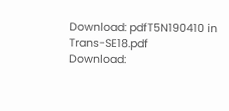Download: pdfT5N190410 in Trans-SE18.pdf
Download: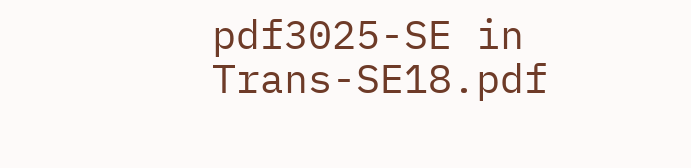pdf3025-SE in Trans-SE18.pdf